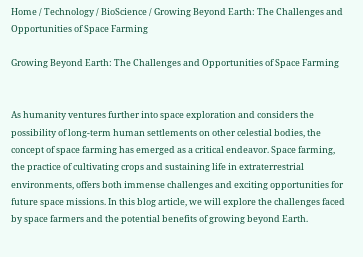Home / Technology / BioScience / Growing Beyond Earth: The Challenges and Opportunities of Space Farming

Growing Beyond Earth: The Challenges and Opportunities of Space Farming


As humanity ventures further into space exploration and considers the possibility of long-term human settlements on other celestial bodies, the concept of space farming has emerged as a critical endeavor. Space farming, the practice of cultivating crops and sustaining life in extraterrestrial environments, offers both immense challenges and exciting opportunities for future space missions. In this blog article, we will explore the challenges faced by space farmers and the potential benefits of growing beyond Earth.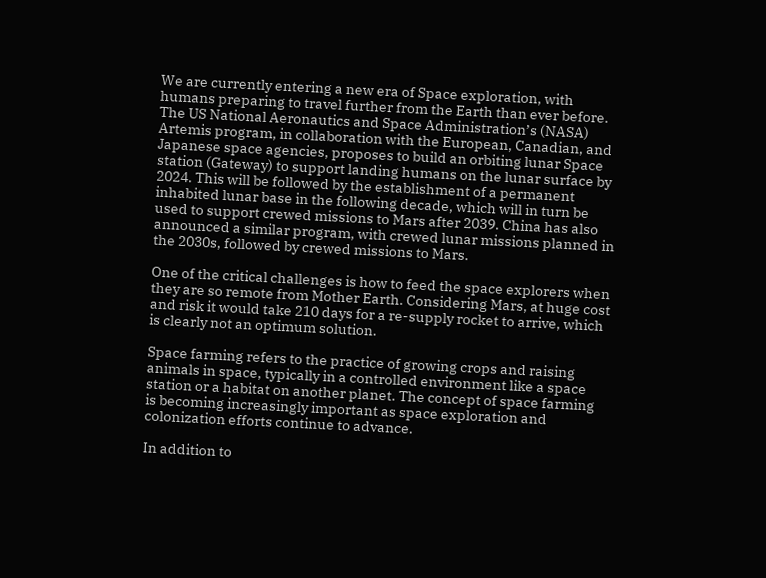We are currently entering a new era of Space exploration, with humans preparing to travel further from the Earth than ever before. The US National Aeronautics and Space Administration’s (NASA) Artemis program, in collaboration with the European, Canadian, and Japanese space agencies, proposes to build an orbiting lunar Space station (Gateway) to support landing humans on the lunar surface by 2024. This will be followed by the establishment of a permanent inhabited lunar base in the following decade, which will in turn be used to support crewed missions to Mars after 2039. China has also announced a similar program, with crewed lunar missions planned in the 2030s, followed by crewed missions to Mars.

One of the critical challenges is how to feed the space explorers when they are so remote from Mother Earth. Considering Mars, at huge cost and risk it would take 210 days for a re-supply rocket to arrive, which is clearly not an optimum solution.

Space farming refers to the practice of growing crops and raising animals in space, typically in a controlled environment like a space station or a habitat on another planet. The concept of space farming is becoming increasingly important as space exploration and colonization efforts continue to advance.

In addition to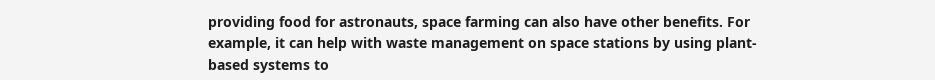providing food for astronauts, space farming can also have other benefits. For example, it can help with waste management on space stations by using plant-based systems to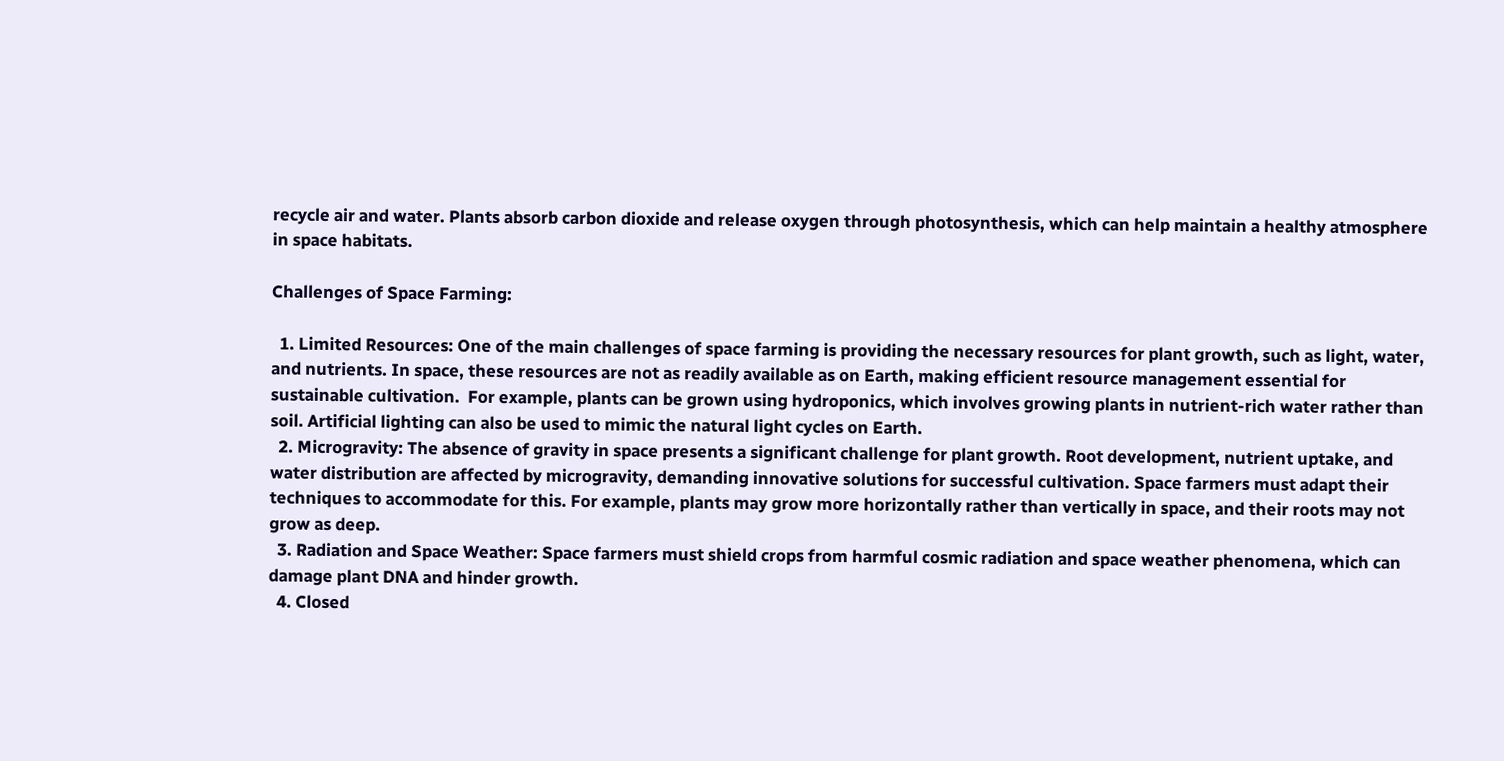recycle air and water. Plants absorb carbon dioxide and release oxygen through photosynthesis, which can help maintain a healthy atmosphere in space habitats.

Challenges of Space Farming:

  1. Limited Resources: One of the main challenges of space farming is providing the necessary resources for plant growth, such as light, water, and nutrients. In space, these resources are not as readily available as on Earth, making efficient resource management essential for sustainable cultivation.  For example, plants can be grown using hydroponics, which involves growing plants in nutrient-rich water rather than soil. Artificial lighting can also be used to mimic the natural light cycles on Earth.
  2. Microgravity: The absence of gravity in space presents a significant challenge for plant growth. Root development, nutrient uptake, and water distribution are affected by microgravity, demanding innovative solutions for successful cultivation. Space farmers must adapt their techniques to accommodate for this. For example, plants may grow more horizontally rather than vertically in space, and their roots may not grow as deep.
  3. Radiation and Space Weather: Space farmers must shield crops from harmful cosmic radiation and space weather phenomena, which can damage plant DNA and hinder growth.
  4. Closed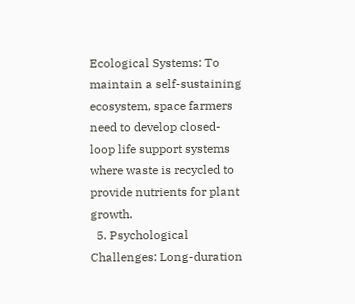Ecological Systems: To maintain a self-sustaining ecosystem, space farmers need to develop closed-loop life support systems where waste is recycled to provide nutrients for plant growth.
  5. Psychological Challenges: Long-duration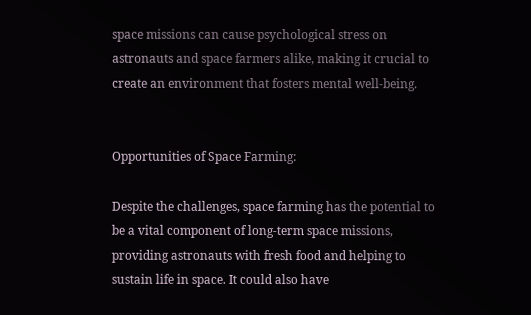space missions can cause psychological stress on astronauts and space farmers alike, making it crucial to create an environment that fosters mental well-being.


Opportunities of Space Farming:

Despite the challenges, space farming has the potential to be a vital component of long-term space missions, providing astronauts with fresh food and helping to sustain life in space. It could also have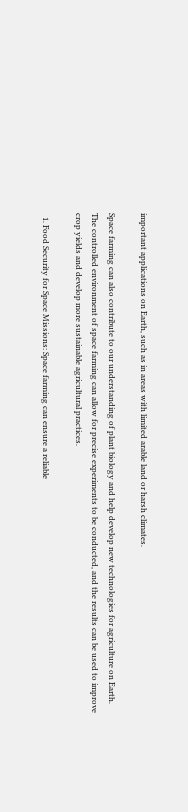important applications on Earth, such as in areas with limited arable land or harsh climates.

Space farming can also contribute to our understanding of plant biology and help develop new technologies for agriculture on Earth. The controlled environment of space farming can allow for precise experiments to be conducted, and the results can be used to improve crop yields and develop more sustainable agricultural practices.

  1. Food Security for Space Missions: Space farming can ensure a reliable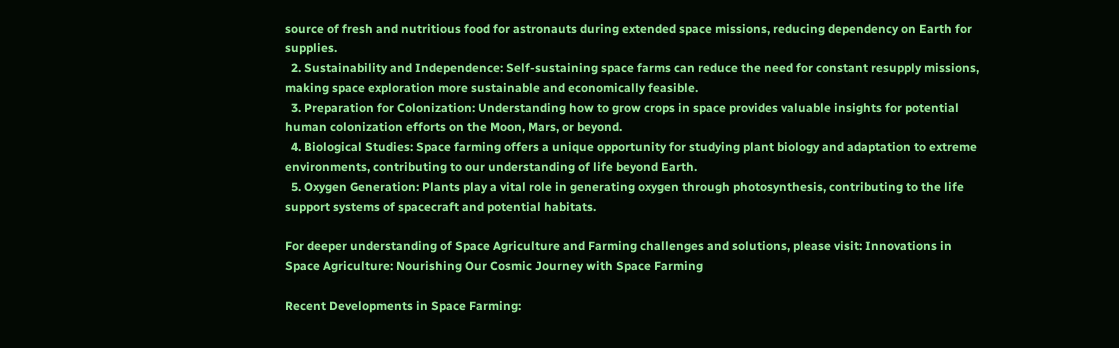source of fresh and nutritious food for astronauts during extended space missions, reducing dependency on Earth for supplies.
  2. Sustainability and Independence: Self-sustaining space farms can reduce the need for constant resupply missions, making space exploration more sustainable and economically feasible.
  3. Preparation for Colonization: Understanding how to grow crops in space provides valuable insights for potential human colonization efforts on the Moon, Mars, or beyond.
  4. Biological Studies: Space farming offers a unique opportunity for studying plant biology and adaptation to extreme environments, contributing to our understanding of life beyond Earth.
  5. Oxygen Generation: Plants play a vital role in generating oxygen through photosynthesis, contributing to the life support systems of spacecraft and potential habitats.

For deeper understanding of Space Agriculture and Farming challenges and solutions, please visit: Innovations in Space Agriculture: Nourishing Our Cosmic Journey with Space Farming

Recent Developments in Space Farming: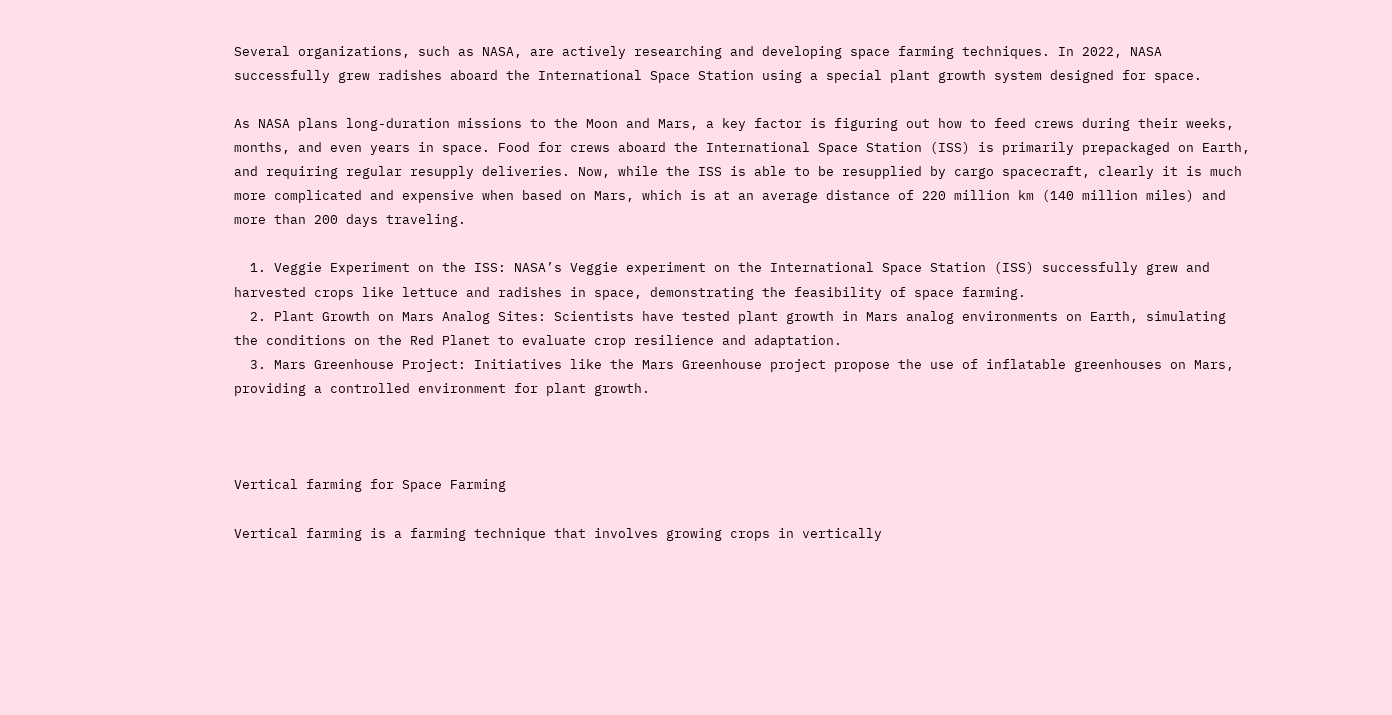Several organizations, such as NASA, are actively researching and developing space farming techniques. In 2022, NASA successfully grew radishes aboard the International Space Station using a special plant growth system designed for space.

As NASA plans long-duration missions to the Moon and Mars, a key factor is figuring out how to feed crews during their weeks, months, and even years in space. Food for crews aboard the International Space Station (ISS) is primarily prepackaged on Earth, and requiring regular resupply deliveries. Now, while the ISS is able to be resupplied by cargo spacecraft, clearly it is much more complicated and expensive when based on Mars, which is at an average distance of 220 million km (140 million miles) and more than 200 days traveling.

  1. Veggie Experiment on the ISS: NASA’s Veggie experiment on the International Space Station (ISS) successfully grew and harvested crops like lettuce and radishes in space, demonstrating the feasibility of space farming.
  2. Plant Growth on Mars Analog Sites: Scientists have tested plant growth in Mars analog environments on Earth, simulating the conditions on the Red Planet to evaluate crop resilience and adaptation.
  3. Mars Greenhouse Project: Initiatives like the Mars Greenhouse project propose the use of inflatable greenhouses on Mars, providing a controlled environment for plant growth.



Vertical farming for Space Farming

Vertical farming is a farming technique that involves growing crops in vertically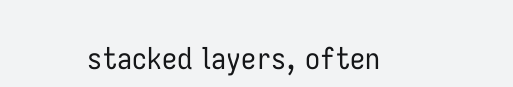stacked layers, often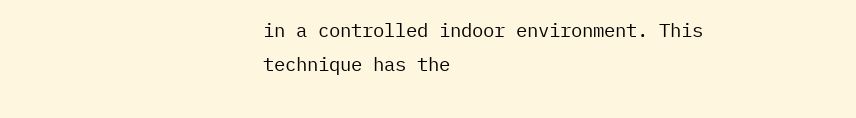in a controlled indoor environment. This technique has the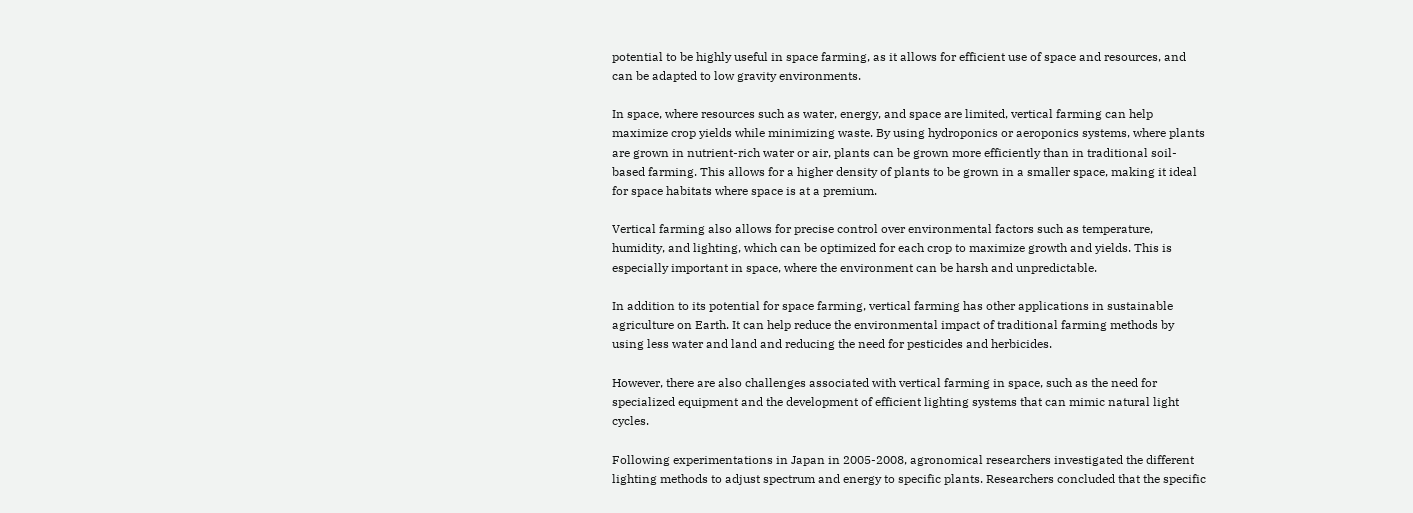potential to be highly useful in space farming, as it allows for efficient use of space and resources, and can be adapted to low gravity environments.

In space, where resources such as water, energy, and space are limited, vertical farming can help maximize crop yields while minimizing waste. By using hydroponics or aeroponics systems, where plants are grown in nutrient-rich water or air, plants can be grown more efficiently than in traditional soil-based farming. This allows for a higher density of plants to be grown in a smaller space, making it ideal for space habitats where space is at a premium.

Vertical farming also allows for precise control over environmental factors such as temperature, humidity, and lighting, which can be optimized for each crop to maximize growth and yields. This is especially important in space, where the environment can be harsh and unpredictable.

In addition to its potential for space farming, vertical farming has other applications in sustainable agriculture on Earth. It can help reduce the environmental impact of traditional farming methods by using less water and land and reducing the need for pesticides and herbicides.

However, there are also challenges associated with vertical farming in space, such as the need for specialized equipment and the development of efficient lighting systems that can mimic natural light cycles.

Following experimentations in Japan in 2005-2008, agronomical researchers investigated the different lighting methods to adjust spectrum and energy to specific plants. Researchers concluded that the specific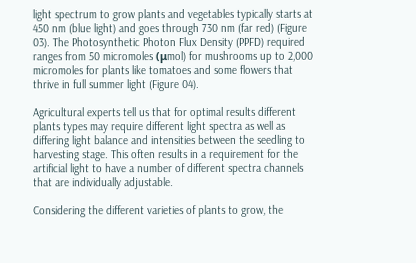light spectrum to grow plants and vegetables typically starts at 450 nm (blue light) and goes through 730 nm (far red) (Figure 03). The Photosynthetic Photon Flux Density (PPFD) required ranges from 50 micromoles (μmol) for mushrooms up to 2,000 micromoles for plants like tomatoes and some flowers that thrive in full summer light (Figure 04).

Agricultural experts tell us that for optimal results different plants types may require different light spectra as well as differing light balance and intensities between the seedling to harvesting stage. This often results in a requirement for the artificial light to have a number of different spectra channels that are individually adjustable.

Considering the different varieties of plants to grow, the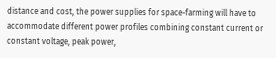distance and cost, the power supplies for space-farming will have to accommodate different power profiles combining constant current or constant voltage, peak power,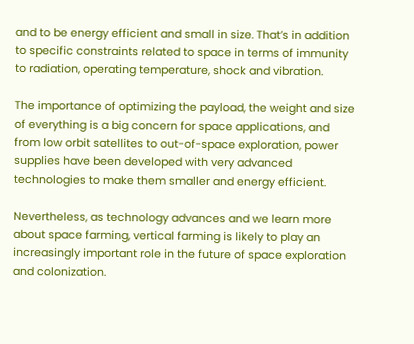and to be energy efficient and small in size. That’s in addition to specific constraints related to space in terms of immunity to radiation, operating temperature, shock and vibration.

The importance of optimizing the payload, the weight and size of everything is a big concern for space applications, and from low orbit satellites to out-of-space exploration, power supplies have been developed with very advanced technologies to make them smaller and energy efficient.

Nevertheless, as technology advances and we learn more about space farming, vertical farming is likely to play an increasingly important role in the future of space exploration and colonization.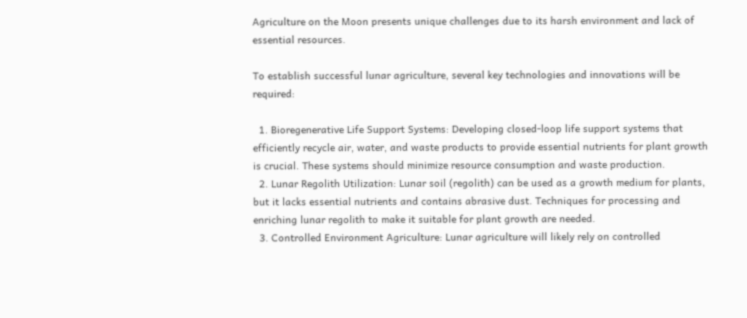Agriculture on the Moon presents unique challenges due to its harsh environment and lack of essential resources.

To establish successful lunar agriculture, several key technologies and innovations will be required:

  1. Bioregenerative Life Support Systems: Developing closed-loop life support systems that efficiently recycle air, water, and waste products to provide essential nutrients for plant growth is crucial. These systems should minimize resource consumption and waste production.
  2. Lunar Regolith Utilization: Lunar soil (regolith) can be used as a growth medium for plants, but it lacks essential nutrients and contains abrasive dust. Techniques for processing and enriching lunar regolith to make it suitable for plant growth are needed.
  3. Controlled Environment Agriculture: Lunar agriculture will likely rely on controlled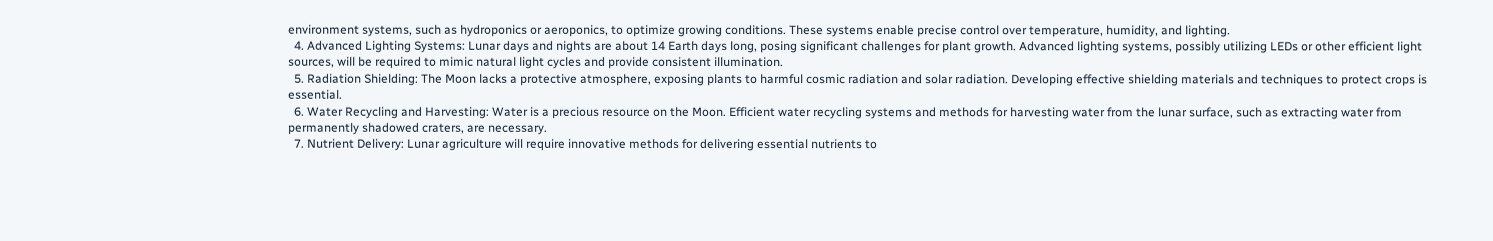environment systems, such as hydroponics or aeroponics, to optimize growing conditions. These systems enable precise control over temperature, humidity, and lighting.
  4. Advanced Lighting Systems: Lunar days and nights are about 14 Earth days long, posing significant challenges for plant growth. Advanced lighting systems, possibly utilizing LEDs or other efficient light sources, will be required to mimic natural light cycles and provide consistent illumination.
  5. Radiation Shielding: The Moon lacks a protective atmosphere, exposing plants to harmful cosmic radiation and solar radiation. Developing effective shielding materials and techniques to protect crops is essential.
  6. Water Recycling and Harvesting: Water is a precious resource on the Moon. Efficient water recycling systems and methods for harvesting water from the lunar surface, such as extracting water from permanently shadowed craters, are necessary.
  7. Nutrient Delivery: Lunar agriculture will require innovative methods for delivering essential nutrients to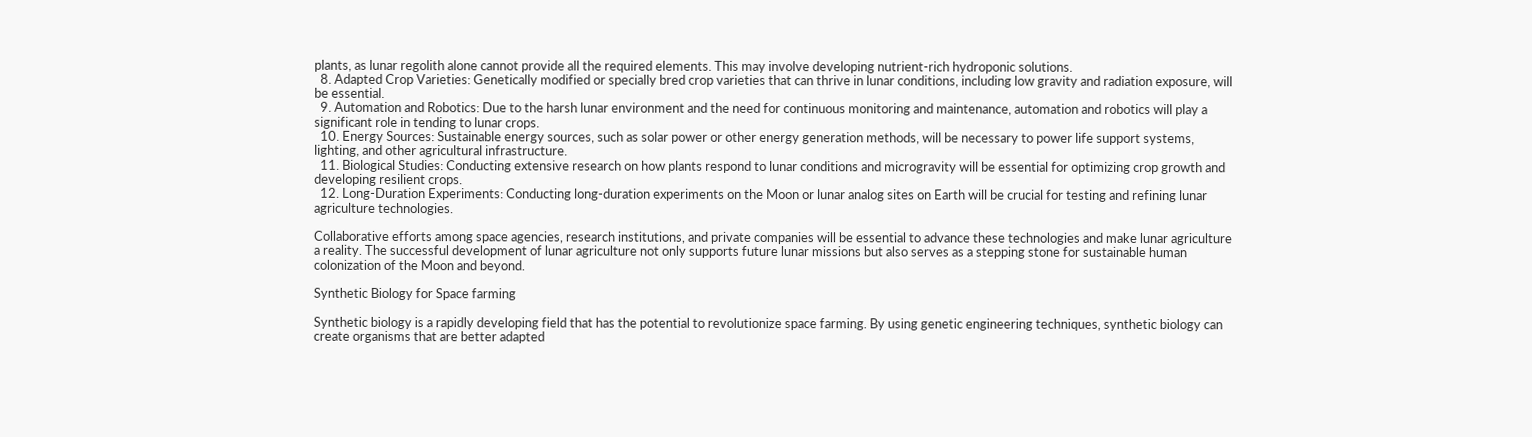plants, as lunar regolith alone cannot provide all the required elements. This may involve developing nutrient-rich hydroponic solutions.
  8. Adapted Crop Varieties: Genetically modified or specially bred crop varieties that can thrive in lunar conditions, including low gravity and radiation exposure, will be essential.
  9. Automation and Robotics: Due to the harsh lunar environment and the need for continuous monitoring and maintenance, automation and robotics will play a significant role in tending to lunar crops.
  10. Energy Sources: Sustainable energy sources, such as solar power or other energy generation methods, will be necessary to power life support systems, lighting, and other agricultural infrastructure.
  11. Biological Studies: Conducting extensive research on how plants respond to lunar conditions and microgravity will be essential for optimizing crop growth and developing resilient crops.
  12. Long-Duration Experiments: Conducting long-duration experiments on the Moon or lunar analog sites on Earth will be crucial for testing and refining lunar agriculture technologies.

Collaborative efforts among space agencies, research institutions, and private companies will be essential to advance these technologies and make lunar agriculture a reality. The successful development of lunar agriculture not only supports future lunar missions but also serves as a stepping stone for sustainable human colonization of the Moon and beyond.

Synthetic Biology for Space farming

Synthetic biology is a rapidly developing field that has the potential to revolutionize space farming. By using genetic engineering techniques, synthetic biology can create organisms that are better adapted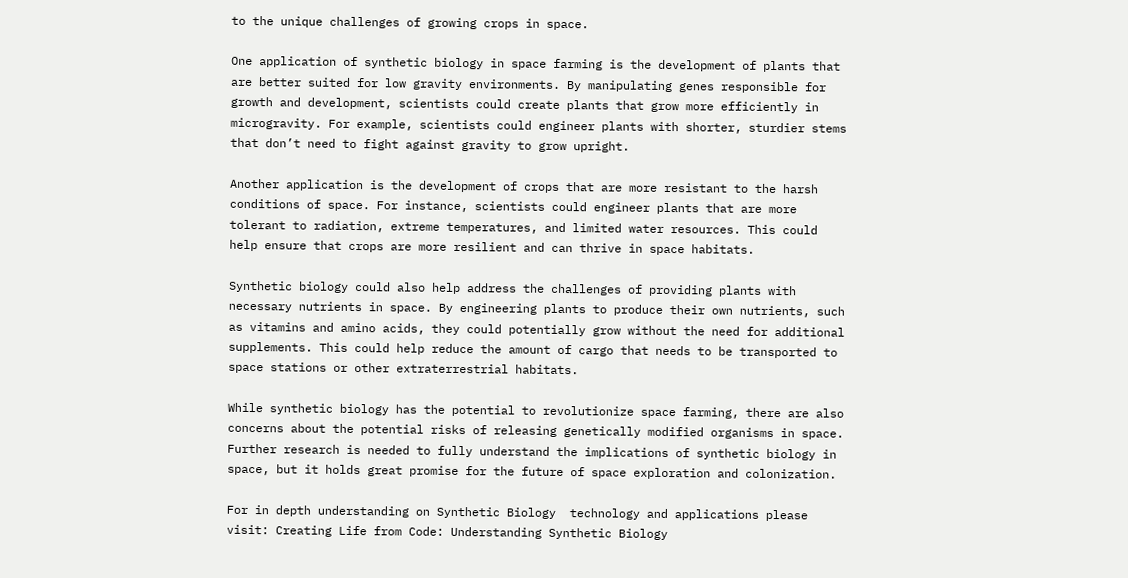to the unique challenges of growing crops in space.

One application of synthetic biology in space farming is the development of plants that are better suited for low gravity environments. By manipulating genes responsible for growth and development, scientists could create plants that grow more efficiently in microgravity. For example, scientists could engineer plants with shorter, sturdier stems that don’t need to fight against gravity to grow upright.

Another application is the development of crops that are more resistant to the harsh conditions of space. For instance, scientists could engineer plants that are more tolerant to radiation, extreme temperatures, and limited water resources. This could help ensure that crops are more resilient and can thrive in space habitats.

Synthetic biology could also help address the challenges of providing plants with necessary nutrients in space. By engineering plants to produce their own nutrients, such as vitamins and amino acids, they could potentially grow without the need for additional supplements. This could help reduce the amount of cargo that needs to be transported to space stations or other extraterrestrial habitats.

While synthetic biology has the potential to revolutionize space farming, there are also concerns about the potential risks of releasing genetically modified organisms in space. Further research is needed to fully understand the implications of synthetic biology in space, but it holds great promise for the future of space exploration and colonization.

For in depth understanding on Synthetic Biology  technology and applications please visit: Creating Life from Code: Understanding Synthetic Biology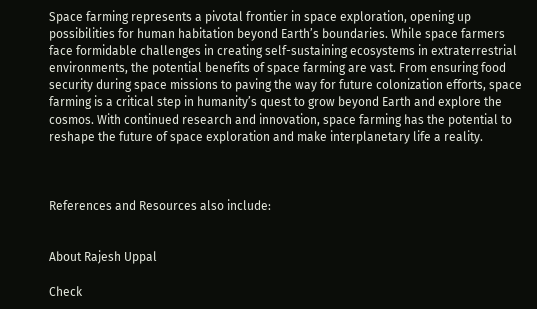Space farming represents a pivotal frontier in space exploration, opening up possibilities for human habitation beyond Earth’s boundaries. While space farmers face formidable challenges in creating self-sustaining ecosystems in extraterrestrial environments, the potential benefits of space farming are vast. From ensuring food security during space missions to paving the way for future colonization efforts, space farming is a critical step in humanity’s quest to grow beyond Earth and explore the cosmos. With continued research and innovation, space farming has the potential to reshape the future of space exploration and make interplanetary life a reality.



References and Resources also include:


About Rajesh Uppal

Check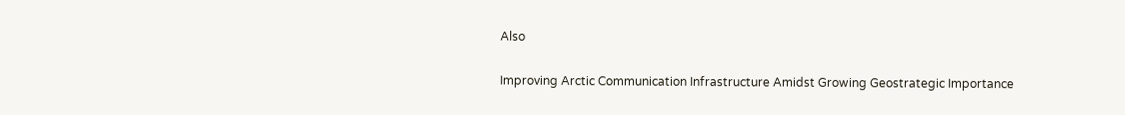Also

Improving Arctic Communication Infrastructure Amidst Growing Geostrategic Importance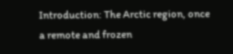Introduction: The Arctic region, once a remote and frozen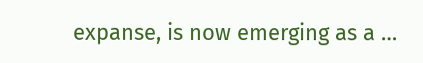expanse, is now emerging as a …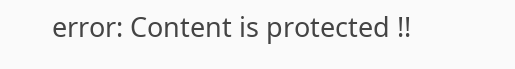error: Content is protected !!